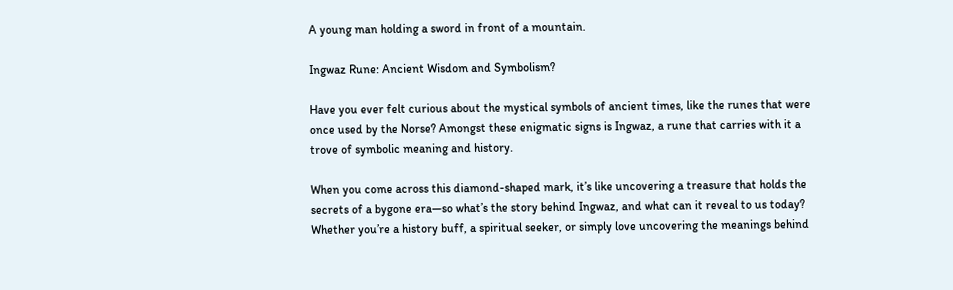A young man holding a sword in front of a mountain.

Ingwaz Rune: Ancient Wisdom and Symbolism?

Have you ever felt curious about the mystical symbols of ancient times, like the runes that were once used by the Norse? Amongst these enigmatic signs is Ingwaz, a rune that carries with it a trove of symbolic meaning and history.

When you come across this diamond-shaped mark, it’s like uncovering a treasure that holds the secrets of a bygone era—so what’s the story behind Ingwaz, and what can it reveal to us today? Whether you’re a history buff, a spiritual seeker, or simply love uncovering the meanings behind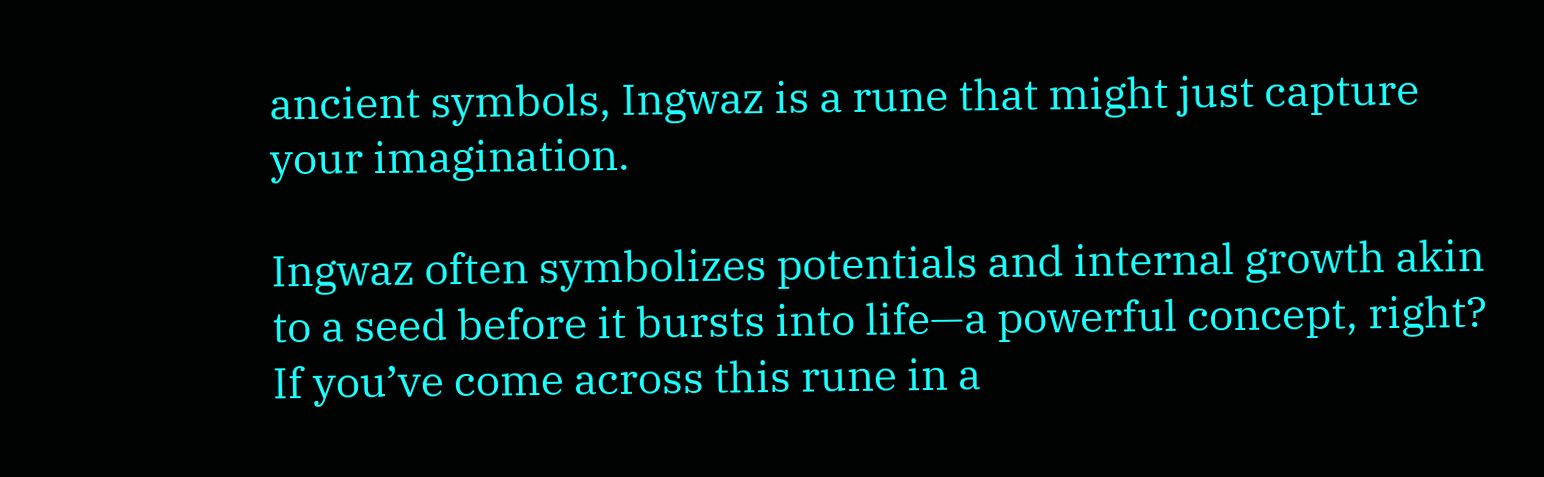ancient symbols, Ingwaz is a rune that might just capture your imagination.

Ingwaz often symbolizes potentials and internal growth akin to a seed before it bursts into life—a powerful concept, right? If you’ve come across this rune in a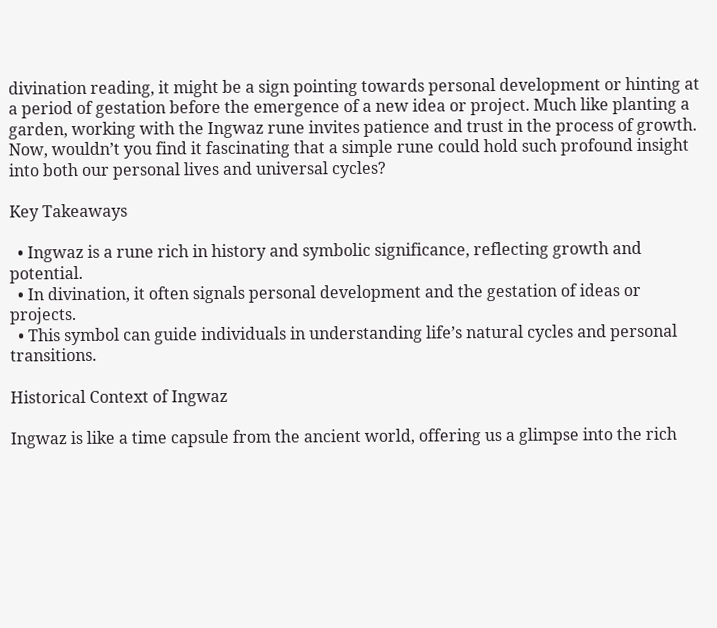divination reading, it might be a sign pointing towards personal development or hinting at a period of gestation before the emergence of a new idea or project. Much like planting a garden, working with the Ingwaz rune invites patience and trust in the process of growth. Now, wouldn’t you find it fascinating that a simple rune could hold such profound insight into both our personal lives and universal cycles?

Key Takeaways

  • Ingwaz is a rune rich in history and symbolic significance, reflecting growth and potential.
  • In divination, it often signals personal development and the gestation of ideas or projects.
  • This symbol can guide individuals in understanding life’s natural cycles and personal transitions.

Historical Context of Ingwaz

Ingwaz is like a time capsule from the ancient world, offering us a glimpse into the rich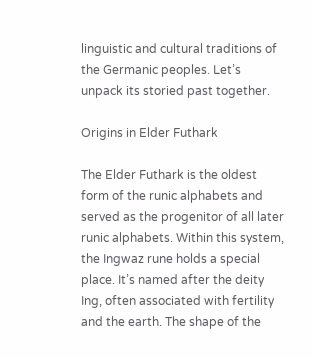linguistic and cultural traditions of the Germanic peoples. Let’s unpack its storied past together.

Origins in Elder Futhark

The Elder Futhark is the oldest form of the runic alphabets and served as the progenitor of all later runic alphabets. Within this system, the Ingwaz rune holds a special place. It’s named after the deity Ing, often associated with fertility and the earth. The shape of the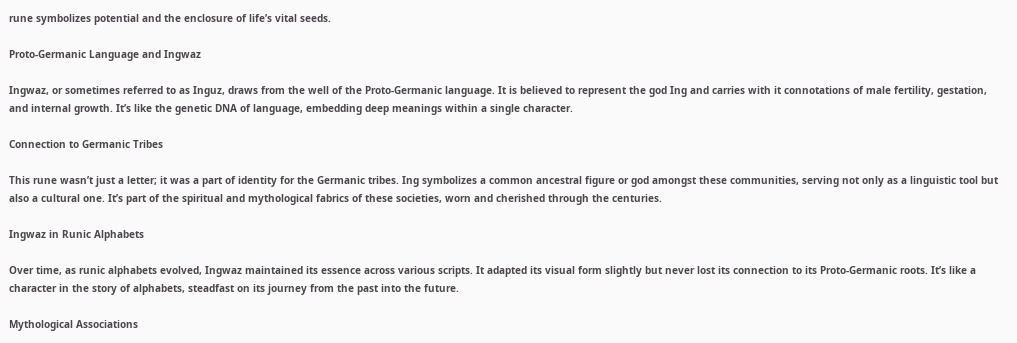rune symbolizes potential and the enclosure of life’s vital seeds.

Proto-Germanic Language and Ingwaz

Ingwaz, or sometimes referred to as Inguz, draws from the well of the Proto-Germanic language. It is believed to represent the god Ing and carries with it connotations of male fertility, gestation, and internal growth. It’s like the genetic DNA of language, embedding deep meanings within a single character.

Connection to Germanic Tribes

This rune wasn’t just a letter; it was a part of identity for the Germanic tribes. Ing symbolizes a common ancestral figure or god amongst these communities, serving not only as a linguistic tool but also a cultural one. It’s part of the spiritual and mythological fabrics of these societies, worn and cherished through the centuries.

Ingwaz in Runic Alphabets

Over time, as runic alphabets evolved, Ingwaz maintained its essence across various scripts. It adapted its visual form slightly but never lost its connection to its Proto-Germanic roots. It’s like a character in the story of alphabets, steadfast on its journey from the past into the future.

Mythological Associations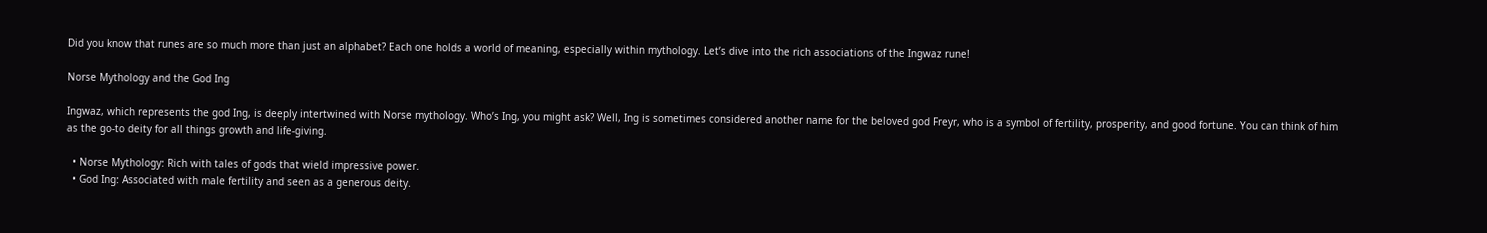Did you know that runes are so much more than just an alphabet? Each one holds a world of meaning, especially within mythology. Let’s dive into the rich associations of the Ingwaz rune!

Norse Mythology and the God Ing

Ingwaz, which represents the god Ing, is deeply intertwined with Norse mythology. Who’s Ing, you might ask? Well, Ing is sometimes considered another name for the beloved god Freyr, who is a symbol of fertility, prosperity, and good fortune. You can think of him as the go-to deity for all things growth and life-giving.

  • Norse Mythology: Rich with tales of gods that wield impressive power.
  • God Ing: Associated with male fertility and seen as a generous deity.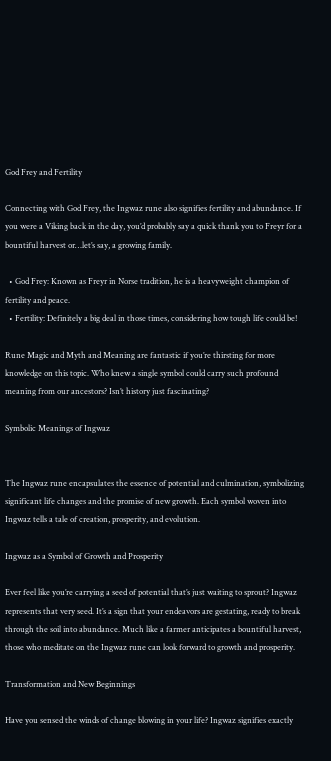God Frey and Fertility

Connecting with God Frey, the Ingwaz rune also signifies fertility and abundance. If you were a Viking back in the day, you’d probably say a quick thank you to Freyr for a bountiful harvest or…let’s say, a growing family.

  • God Frey: Known as Freyr in Norse tradition, he is a heavyweight champion of fertility and peace.
  • Fertility: Definitely a big deal in those times, considering how tough life could be!

Rune Magic and Myth and Meaning are fantastic if you’re thirsting for more knowledge on this topic. Who knew a single symbol could carry such profound meaning from our ancestors? Isn’t history just fascinating?

Symbolic Meanings of Ingwaz


The Ingwaz rune encapsulates the essence of potential and culmination, symbolizing significant life changes and the promise of new growth. Each symbol woven into Ingwaz tells a tale of creation, prosperity, and evolution.

Ingwaz as a Symbol of Growth and Prosperity

Ever feel like you’re carrying a seed of potential that’s just waiting to sprout? Ingwaz represents that very seed. It’s a sign that your endeavors are gestating, ready to break through the soil into abundance. Much like a farmer anticipates a bountiful harvest, those who meditate on the Ingwaz rune can look forward to growth and prosperity.

Transformation and New Beginnings

Have you sensed the winds of change blowing in your life? Ingwaz signifies exactly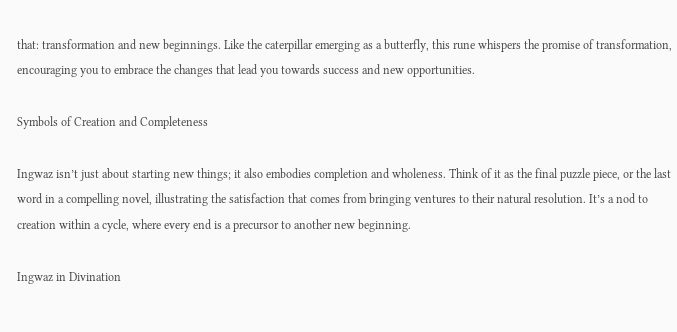that: transformation and new beginnings. Like the caterpillar emerging as a butterfly, this rune whispers the promise of transformation, encouraging you to embrace the changes that lead you towards success and new opportunities.

Symbols of Creation and Completeness

Ingwaz isn’t just about starting new things; it also embodies completion and wholeness. Think of it as the final puzzle piece, or the last word in a compelling novel, illustrating the satisfaction that comes from bringing ventures to their natural resolution. It’s a nod to creation within a cycle, where every end is a precursor to another new beginning.

Ingwaz in Divination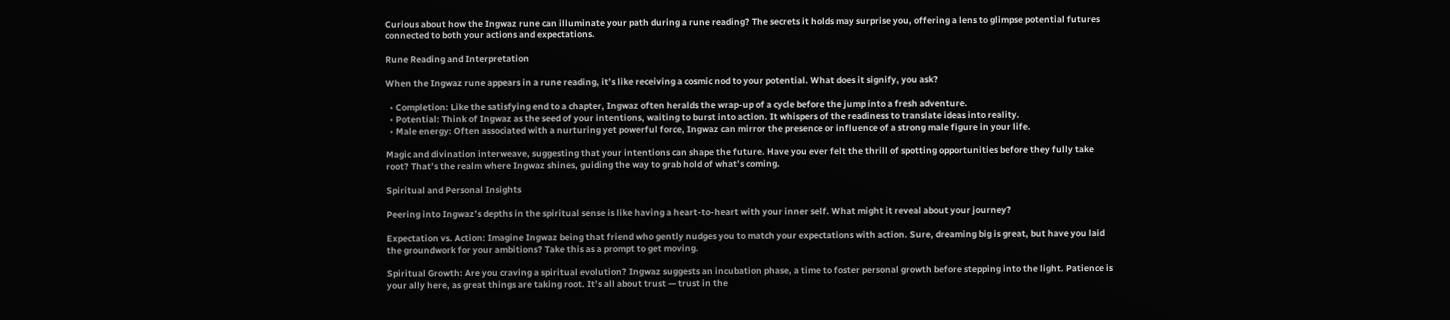Curious about how the Ingwaz rune can illuminate your path during a rune reading? The secrets it holds may surprise you, offering a lens to glimpse potential futures connected to both your actions and expectations.

Rune Reading and Interpretation

When the Ingwaz rune appears in a rune reading, it’s like receiving a cosmic nod to your potential. What does it signify, you ask?

  • Completion: Like the satisfying end to a chapter, Ingwaz often heralds the wrap-up of a cycle before the jump into a fresh adventure.
  • Potential: Think of Ingwaz as the seed of your intentions, waiting to burst into action. It whispers of the readiness to translate ideas into reality.
  • Male energy: Often associated with a nurturing yet powerful force, Ingwaz can mirror the presence or influence of a strong male figure in your life.

Magic and divination interweave, suggesting that your intentions can shape the future. Have you ever felt the thrill of spotting opportunities before they fully take root? That’s the realm where Ingwaz shines, guiding the way to grab hold of what’s coming.

Spiritual and Personal Insights

Peering into Ingwaz’s depths in the spiritual sense is like having a heart-to-heart with your inner self. What might it reveal about your journey?

Expectation vs. Action: Imagine Ingwaz being that friend who gently nudges you to match your expectations with action. Sure, dreaming big is great, but have you laid the groundwork for your ambitions? Take this as a prompt to get moving.

Spiritual Growth: Are you craving a spiritual evolution? Ingwaz suggests an incubation phase, a time to foster personal growth before stepping into the light. Patience is your ally here, as great things are taking root. It’s all about trust — trust in the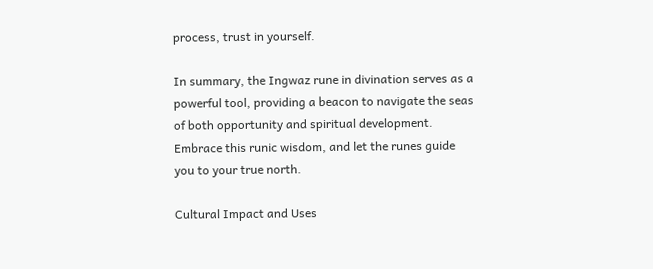process, trust in yourself.

In summary, the Ingwaz rune in divination serves as a powerful tool, providing a beacon to navigate the seas of both opportunity and spiritual development. Embrace this runic wisdom, and let the runes guide you to your true north.

Cultural Impact and Uses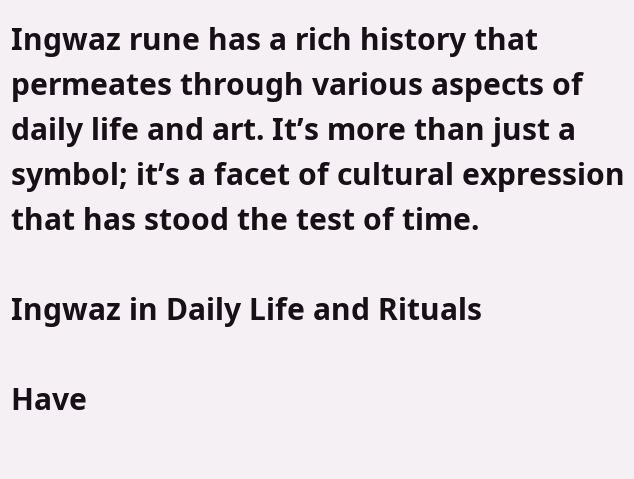Ingwaz rune has a rich history that permeates through various aspects of daily life and art. It’s more than just a symbol; it’s a facet of cultural expression that has stood the test of time.

Ingwaz in Daily Life and Rituals

Have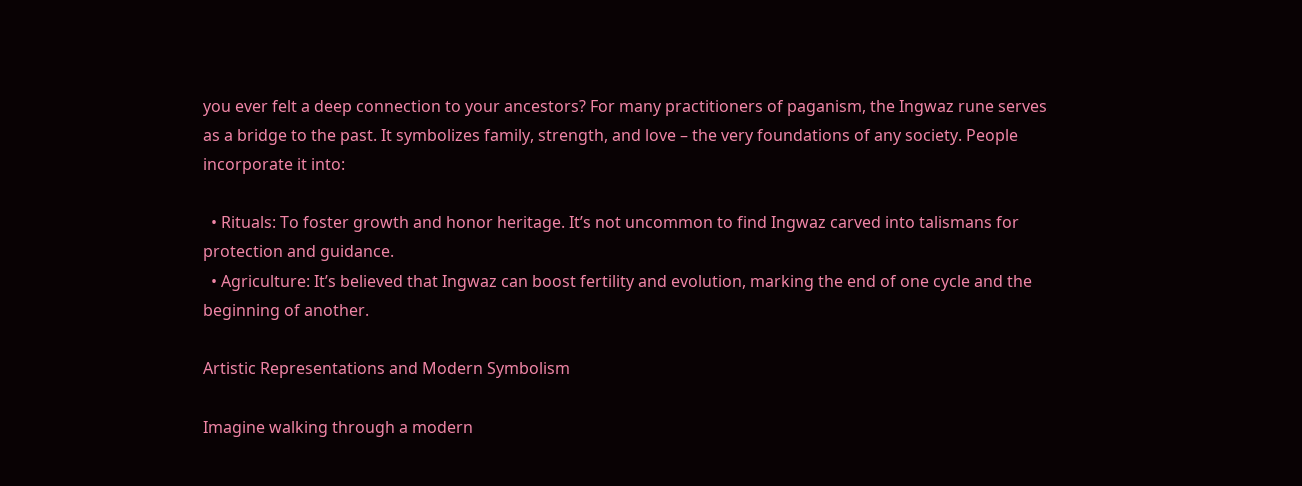you ever felt a deep connection to your ancestors? For many practitioners of paganism, the Ingwaz rune serves as a bridge to the past. It symbolizes family, strength, and love – the very foundations of any society. People incorporate it into:

  • Rituals: To foster growth and honor heritage. It’s not uncommon to find Ingwaz carved into talismans for protection and guidance.
  • Agriculture: It’s believed that Ingwaz can boost fertility and evolution, marking the end of one cycle and the beginning of another.

Artistic Representations and Modern Symbolism

Imagine walking through a modern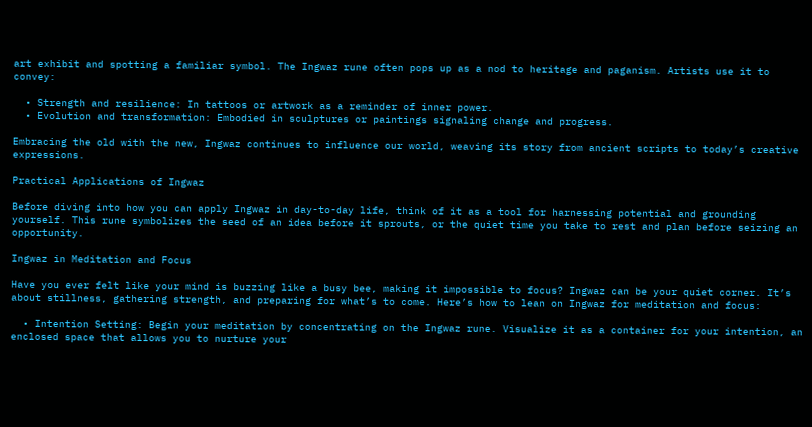art exhibit and spotting a familiar symbol. The Ingwaz rune often pops up as a nod to heritage and paganism. Artists use it to convey:

  • Strength and resilience: In tattoos or artwork as a reminder of inner power.
  • Evolution and transformation: Embodied in sculptures or paintings signaling change and progress.

Embracing the old with the new, Ingwaz continues to influence our world, weaving its story from ancient scripts to today’s creative expressions.

Practical Applications of Ingwaz

Before diving into how you can apply Ingwaz in day-to-day life, think of it as a tool for harnessing potential and grounding yourself. This rune symbolizes the seed of an idea before it sprouts, or the quiet time you take to rest and plan before seizing an opportunity.

Ingwaz in Meditation and Focus

Have you ever felt like your mind is buzzing like a busy bee, making it impossible to focus? Ingwaz can be your quiet corner. It’s about stillness, gathering strength, and preparing for what’s to come. Here’s how to lean on Ingwaz for meditation and focus:

  • Intention Setting: Begin your meditation by concentrating on the Ingwaz rune. Visualize it as a container for your intention, an enclosed space that allows you to nurture your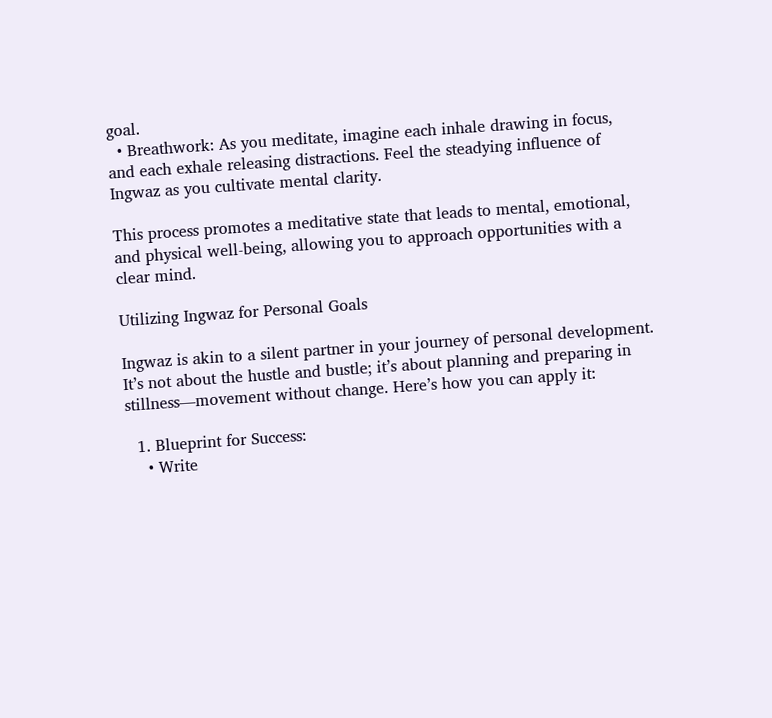goal.
  • Breathwork: As you meditate, imagine each inhale drawing in focus, and each exhale releasing distractions. Feel the steadying influence of Ingwaz as you cultivate mental clarity.

This process promotes a meditative state that leads to mental, emotional, and physical well-being, allowing you to approach opportunities with a clear mind.

Utilizing Ingwaz for Personal Goals

Ingwaz is akin to a silent partner in your journey of personal development. It’s not about the hustle and bustle; it’s about planning and preparing in stillness—movement without change. Here’s how you can apply it:

  1. Blueprint for Success:
    • Write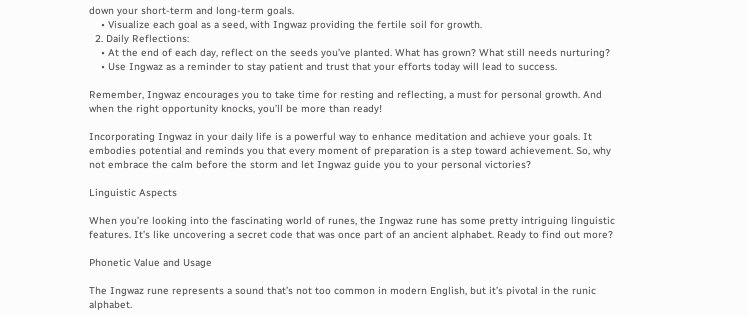down your short-term and long-term goals.
    • Visualize each goal as a seed, with Ingwaz providing the fertile soil for growth.
  2. Daily Reflections:
    • At the end of each day, reflect on the seeds you’ve planted. What has grown? What still needs nurturing?
    • Use Ingwaz as a reminder to stay patient and trust that your efforts today will lead to success.

Remember, Ingwaz encourages you to take time for resting and reflecting, a must for personal growth. And when the right opportunity knocks, you’ll be more than ready!

Incorporating Ingwaz in your daily life is a powerful way to enhance meditation and achieve your goals. It embodies potential and reminds you that every moment of preparation is a step toward achievement. So, why not embrace the calm before the storm and let Ingwaz guide you to your personal victories?

Linguistic Aspects

When you’re looking into the fascinating world of runes, the Ingwaz rune has some pretty intriguing linguistic features. It’s like uncovering a secret code that was once part of an ancient alphabet. Ready to find out more?

Phonetic Value and Usage

The Ingwaz rune represents a sound that’s not too common in modern English, but it’s pivotal in the runic alphabet.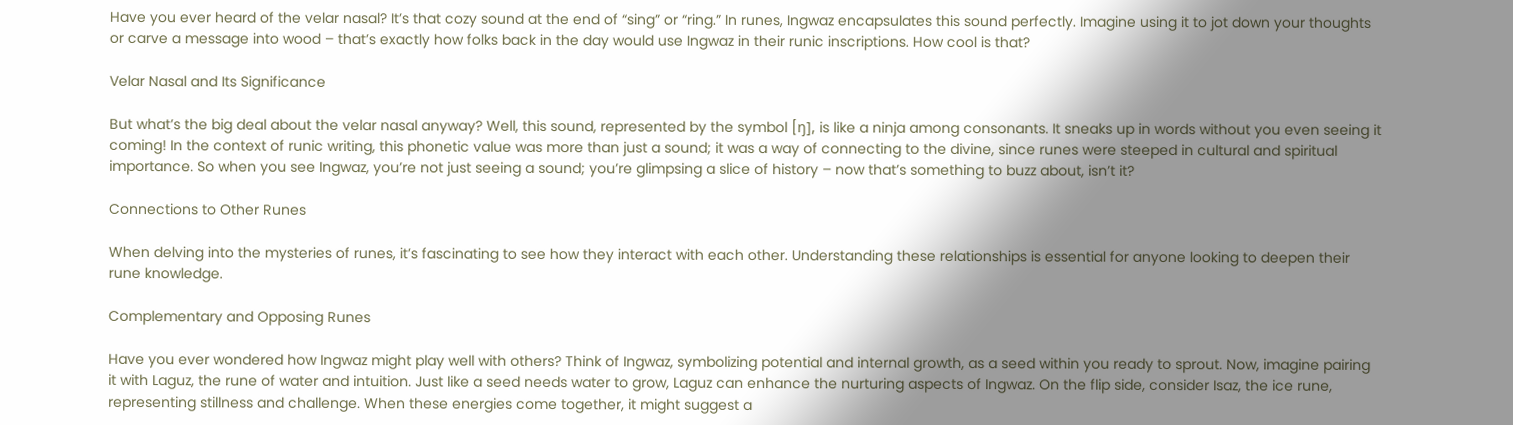Have you ever heard of the velar nasal? It’s that cozy sound at the end of “sing” or “ring.” In runes, Ingwaz encapsulates this sound perfectly. Imagine using it to jot down your thoughts or carve a message into wood – that’s exactly how folks back in the day would use Ingwaz in their runic inscriptions. How cool is that?

Velar Nasal and Its Significance

But what’s the big deal about the velar nasal anyway? Well, this sound, represented by the symbol [ŋ], is like a ninja among consonants. It sneaks up in words without you even seeing it coming! In the context of runic writing, this phonetic value was more than just a sound; it was a way of connecting to the divine, since runes were steeped in cultural and spiritual importance. So when you see Ingwaz, you’re not just seeing a sound; you’re glimpsing a slice of history – now that’s something to buzz about, isn’t it?

Connections to Other Runes

When delving into the mysteries of runes, it’s fascinating to see how they interact with each other. Understanding these relationships is essential for anyone looking to deepen their rune knowledge.

Complementary and Opposing Runes

Have you ever wondered how Ingwaz might play well with others? Think of Ingwaz, symbolizing potential and internal growth, as a seed within you ready to sprout. Now, imagine pairing it with Laguz, the rune of water and intuition. Just like a seed needs water to grow, Laguz can enhance the nurturing aspects of Ingwaz. On the flip side, consider Isaz, the ice rune, representing stillness and challenge. When these energies come together, it might suggest a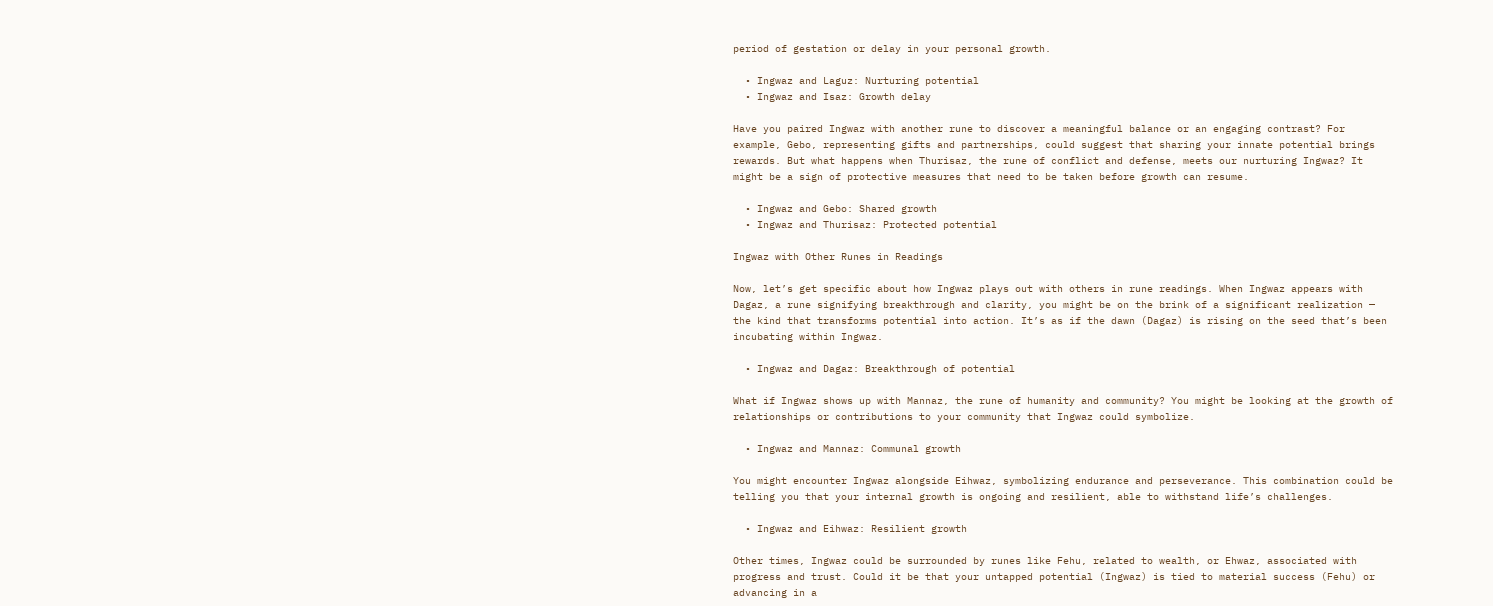period of gestation or delay in your personal growth.

  • Ingwaz and Laguz: Nurturing potential
  • Ingwaz and Isaz: Growth delay

Have you paired Ingwaz with another rune to discover a meaningful balance or an engaging contrast? For example, Gebo, representing gifts and partnerships, could suggest that sharing your innate potential brings rewards. But what happens when Thurisaz, the rune of conflict and defense, meets our nurturing Ingwaz? It might be a sign of protective measures that need to be taken before growth can resume.

  • Ingwaz and Gebo: Shared growth
  • Ingwaz and Thurisaz: Protected potential

Ingwaz with Other Runes in Readings

Now, let’s get specific about how Ingwaz plays out with others in rune readings. When Ingwaz appears with Dagaz, a rune signifying breakthrough and clarity, you might be on the brink of a significant realization — the kind that transforms potential into action. It’s as if the dawn (Dagaz) is rising on the seed that’s been incubating within Ingwaz.

  • Ingwaz and Dagaz: Breakthrough of potential

What if Ingwaz shows up with Mannaz, the rune of humanity and community? You might be looking at the growth of relationships or contributions to your community that Ingwaz could symbolize.

  • Ingwaz and Mannaz: Communal growth

You might encounter Ingwaz alongside Eihwaz, symbolizing endurance and perseverance. This combination could be telling you that your internal growth is ongoing and resilient, able to withstand life’s challenges.

  • Ingwaz and Eihwaz: Resilient growth

Other times, Ingwaz could be surrounded by runes like Fehu, related to wealth, or Ehwaz, associated with progress and trust. Could it be that your untapped potential (Ingwaz) is tied to material success (Fehu) or advancing in a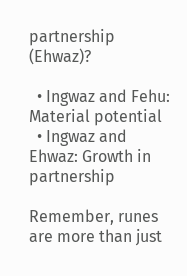partnership (Ehwaz)?

  • Ingwaz and Fehu: Material potential
  • Ingwaz and Ehwaz: Growth in partnership

Remember, runes are more than just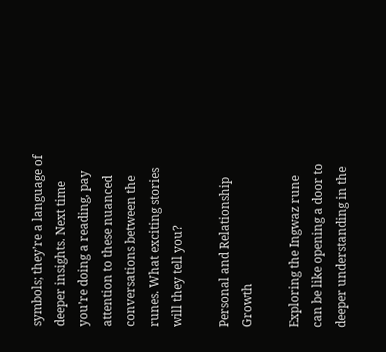symbols; they’re a language of deeper insights. Next time you’re doing a reading, pay attention to these nuanced conversations between the runes. What exciting stories will they tell you?

Personal and Relationship Growth

Exploring the Ingwaz rune can be like opening a door to deeper understanding in the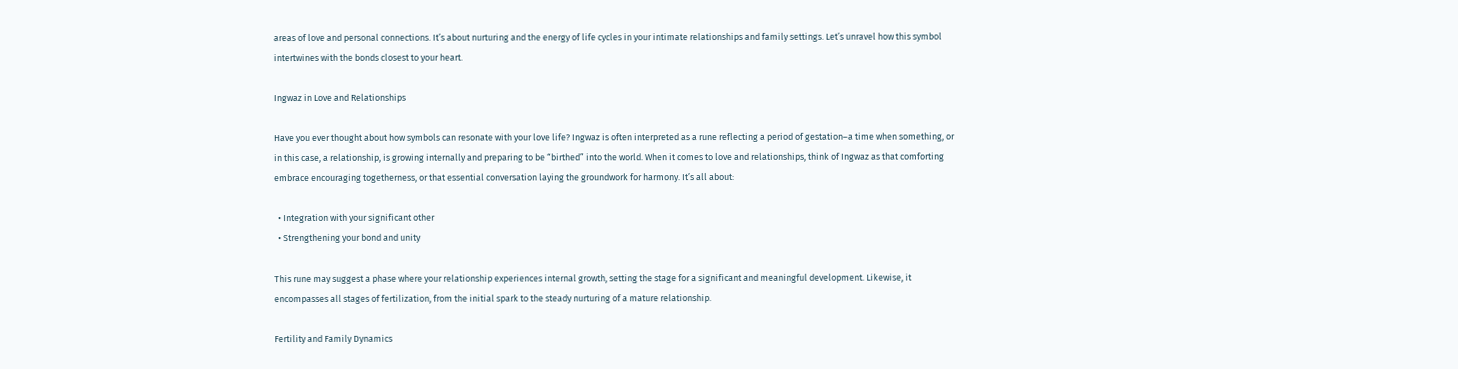areas of love and personal connections. It’s about nurturing and the energy of life cycles in your intimate relationships and family settings. Let’s unravel how this symbol intertwines with the bonds closest to your heart.

Ingwaz in Love and Relationships

Have you ever thought about how symbols can resonate with your love life? Ingwaz is often interpreted as a rune reflecting a period of gestation–a time when something, or in this case, a relationship, is growing internally and preparing to be “birthed” into the world. When it comes to love and relationships, think of Ingwaz as that comforting embrace encouraging togetherness, or that essential conversation laying the groundwork for harmony. It’s all about:

  • Integration with your significant other
  • Strengthening your bond and unity

This rune may suggest a phase where your relationship experiences internal growth, setting the stage for a significant and meaningful development. Likewise, it encompasses all stages of fertilization, from the initial spark to the steady nurturing of a mature relationship.

Fertility and Family Dynamics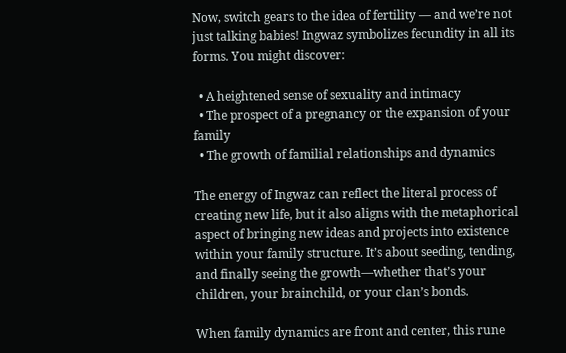Now, switch gears to the idea of fertility — and we’re not just talking babies! Ingwaz symbolizes fecundity in all its forms. You might discover:

  • A heightened sense of sexuality and intimacy
  • The prospect of a pregnancy or the expansion of your family
  • The growth of familial relationships and dynamics

The energy of Ingwaz can reflect the literal process of creating new life, but it also aligns with the metaphorical aspect of bringing new ideas and projects into existence within your family structure. It’s about seeding, tending, and finally seeing the growth—whether that’s your children, your brainchild, or your clan’s bonds.

When family dynamics are front and center, this rune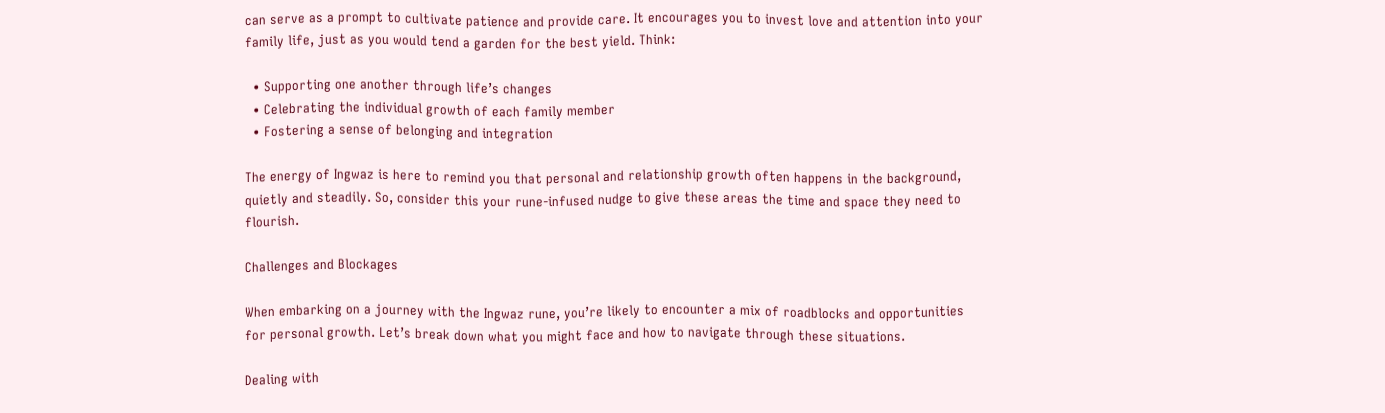can serve as a prompt to cultivate patience and provide care. It encourages you to invest love and attention into your family life, just as you would tend a garden for the best yield. Think:

  • Supporting one another through life’s changes
  • Celebrating the individual growth of each family member
  • Fostering a sense of belonging and integration

The energy of Ingwaz is here to remind you that personal and relationship growth often happens in the background, quietly and steadily. So, consider this your rune-infused nudge to give these areas the time and space they need to flourish.

Challenges and Blockages

When embarking on a journey with the Ingwaz rune, you’re likely to encounter a mix of roadblocks and opportunities for personal growth. Let’s break down what you might face and how to navigate through these situations.

Dealing with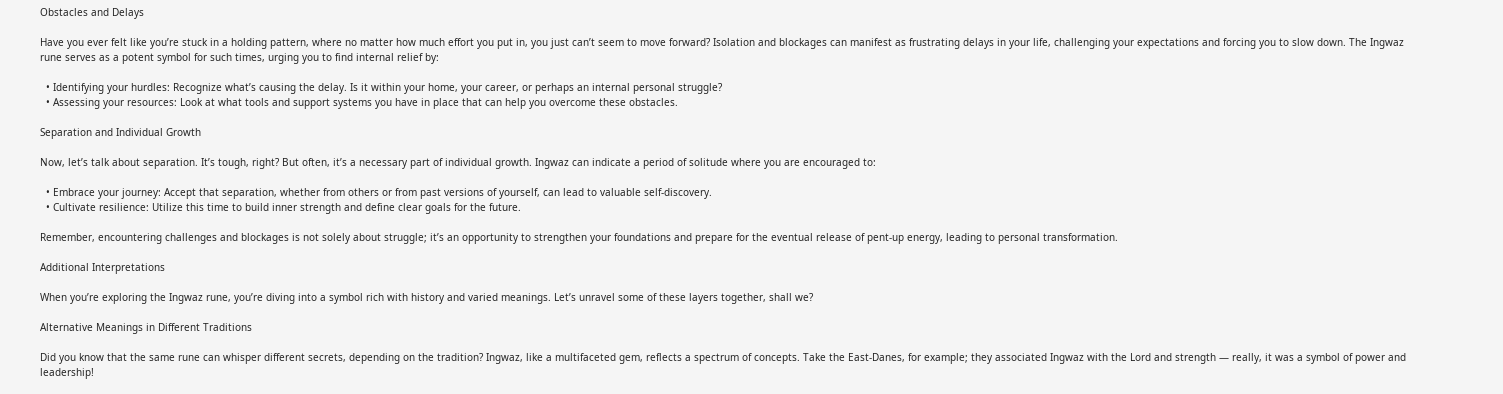Obstacles and Delays

Have you ever felt like you’re stuck in a holding pattern, where no matter how much effort you put in, you just can’t seem to move forward? Isolation and blockages can manifest as frustrating delays in your life, challenging your expectations and forcing you to slow down. The Ingwaz rune serves as a potent symbol for such times, urging you to find internal relief by:

  • Identifying your hurdles: Recognize what’s causing the delay. Is it within your home, your career, or perhaps an internal personal struggle?
  • Assessing your resources: Look at what tools and support systems you have in place that can help you overcome these obstacles.

Separation and Individual Growth

Now, let’s talk about separation. It’s tough, right? But often, it’s a necessary part of individual growth. Ingwaz can indicate a period of solitude where you are encouraged to:

  • Embrace your journey: Accept that separation, whether from others or from past versions of yourself, can lead to valuable self-discovery.
  • Cultivate resilience: Utilize this time to build inner strength and define clear goals for the future.

Remember, encountering challenges and blockages is not solely about struggle; it’s an opportunity to strengthen your foundations and prepare for the eventual release of pent-up energy, leading to personal transformation.

Additional Interpretations

When you’re exploring the Ingwaz rune, you’re diving into a symbol rich with history and varied meanings. Let’s unravel some of these layers together, shall we?

Alternative Meanings in Different Traditions

Did you know that the same rune can whisper different secrets, depending on the tradition? Ingwaz, like a multifaceted gem, reflects a spectrum of concepts. Take the East-Danes, for example; they associated Ingwaz with the Lord and strength — really, it was a symbol of power and leadership!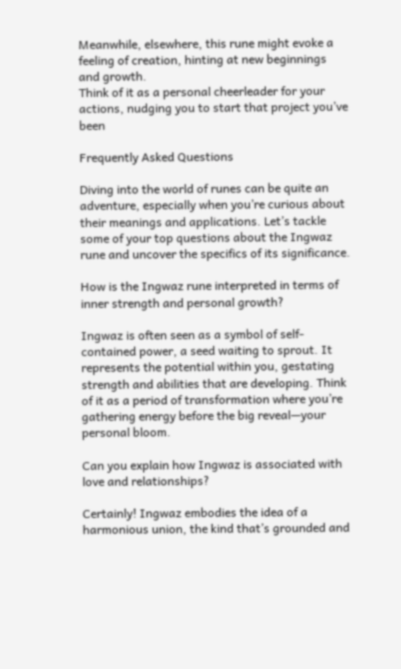Meanwhile, elsewhere, this rune might evoke a feeling of creation, hinting at new beginnings and growth.
Think of it as a personal cheerleader for your actions, nudging you to start that project you’ve been

Frequently Asked Questions

Diving into the world of runes can be quite an adventure, especially when you’re curious about their meanings and applications. Let’s tackle some of your top questions about the Ingwaz rune and uncover the specifics of its significance.

How is the Ingwaz rune interpreted in terms of inner strength and personal growth?

Ingwaz is often seen as a symbol of self-contained power, a seed waiting to sprout. It represents the potential within you, gestating strength and abilities that are developing. Think of it as a period of transformation where you’re gathering energy before the big reveal—your personal bloom.

Can you explain how Ingwaz is associated with love and relationships?

Certainly! Ingwaz embodies the idea of a harmonious union, the kind that’s grounded and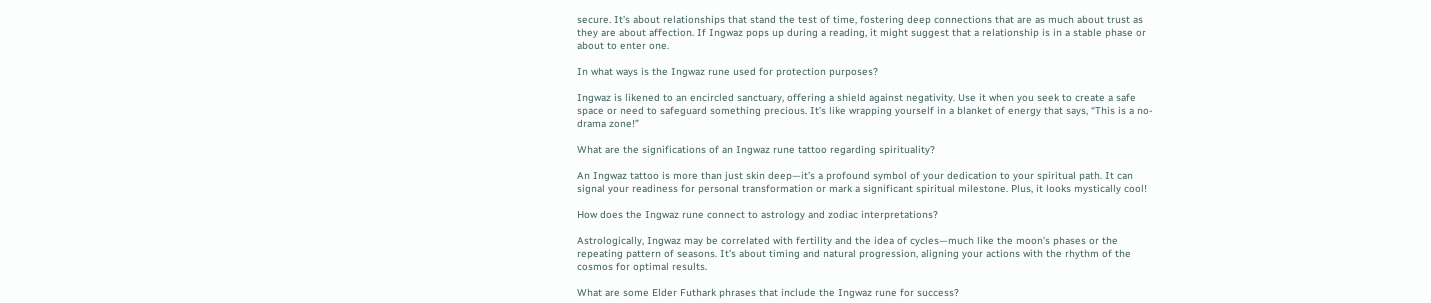secure. It’s about relationships that stand the test of time, fostering deep connections that are as much about trust as they are about affection. If Ingwaz pops up during a reading, it might suggest that a relationship is in a stable phase or about to enter one.

In what ways is the Ingwaz rune used for protection purposes?

Ingwaz is likened to an encircled sanctuary, offering a shield against negativity. Use it when you seek to create a safe space or need to safeguard something precious. It’s like wrapping yourself in a blanket of energy that says, “This is a no-drama zone!”

What are the significations of an Ingwaz rune tattoo regarding spirituality?

An Ingwaz tattoo is more than just skin deep—it’s a profound symbol of your dedication to your spiritual path. It can signal your readiness for personal transformation or mark a significant spiritual milestone. Plus, it looks mystically cool!

How does the Ingwaz rune connect to astrology and zodiac interpretations?

Astrologically, Ingwaz may be correlated with fertility and the idea of cycles—much like the moon’s phases or the repeating pattern of seasons. It’s about timing and natural progression, aligning your actions with the rhythm of the cosmos for optimal results.

What are some Elder Futhark phrases that include the Ingwaz rune for success?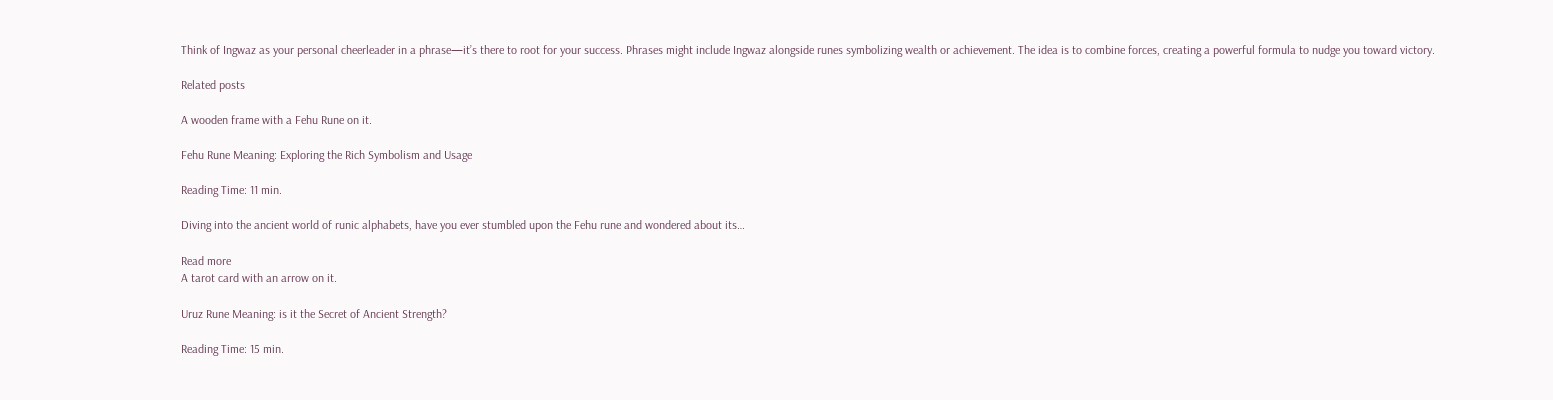Think of Ingwaz as your personal cheerleader in a phrase—it’s there to root for your success. Phrases might include Ingwaz alongside runes symbolizing wealth or achievement. The idea is to combine forces, creating a powerful formula to nudge you toward victory.

Related posts

A wooden frame with a Fehu Rune on it.

Fehu Rune Meaning: Exploring the Rich Symbolism and Usage

Reading Time: 11 min.

Diving into the ancient world of runic alphabets, have you ever stumbled upon the Fehu rune and wondered about its…

Read more
A tarot card with an arrow on it.

Uruz Rune Meaning: is it the Secret of Ancient Strength?

Reading Time: 15 min.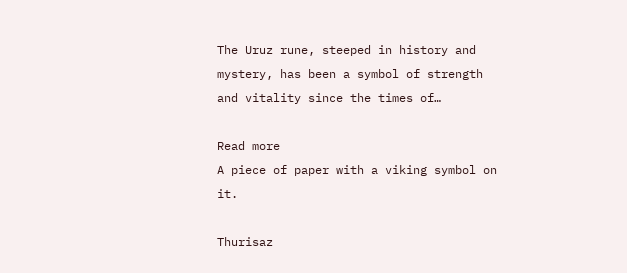The Uruz rune, steeped in history and mystery, has been a symbol of strength and vitality since the times of…

Read more
A piece of paper with a viking symbol on it.

Thurisaz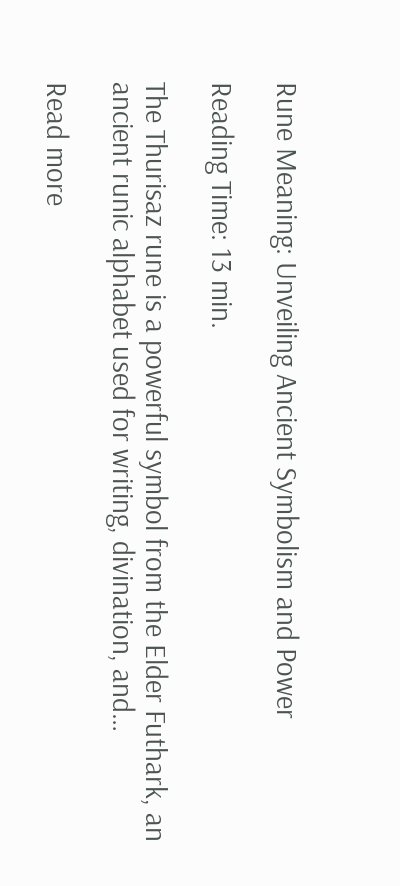Rune Meaning: Unveiling Ancient Symbolism and Power

Reading Time: 13 min.

The Thurisaz rune is a powerful symbol from the Elder Futhark, an ancient runic alphabet used for writing, divination, and…

Read more